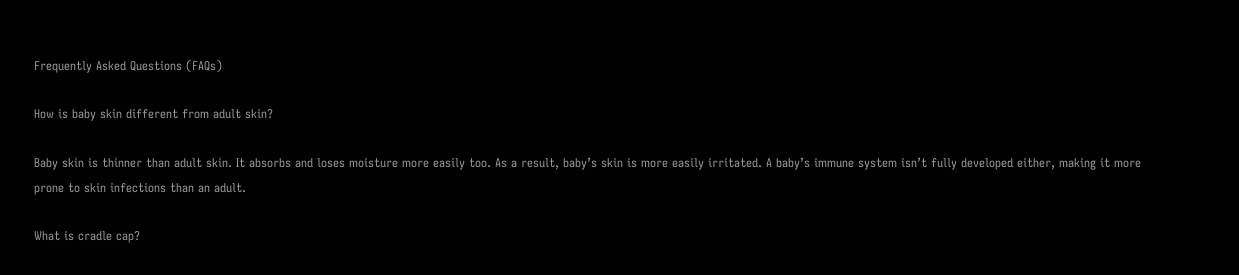Frequently Asked Questions (FAQs)

How is baby skin different from adult skin?

Baby skin is thinner than adult skin. It absorbs and loses moisture more easily too. As a result, baby’s skin is more easily irritated. A baby’s immune system isn’t fully developed either, making it more prone to skin infections than an adult.

What is cradle cap?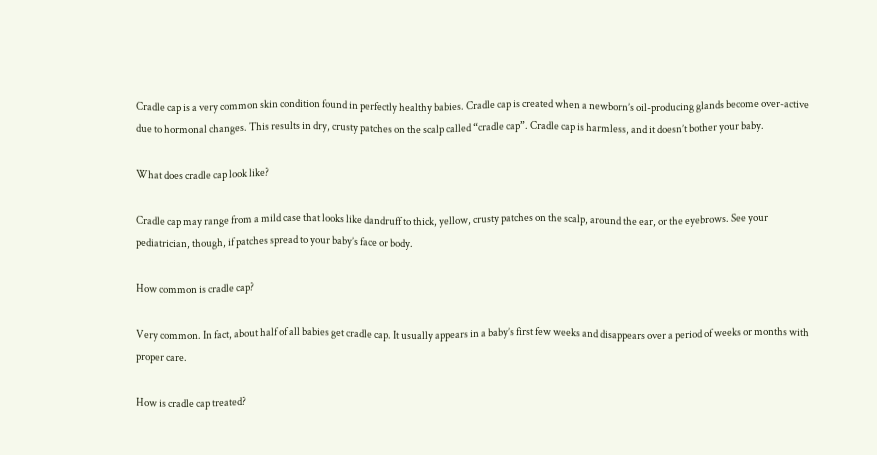Cradle cap is a very common skin condition found in perfectly healthy babies. Cradle cap is created when a newborn’s oil-producing glands become over-active due to hormonal changes. This results in dry, crusty patches on the scalp called “cradle cap”. Cradle cap is harmless, and it doesn’t bother your baby.

What does cradle cap look like?

Cradle cap may range from a mild case that looks like dandruff to thick, yellow, crusty patches on the scalp, around the ear, or the eyebrows. See your pediatrician, though, if patches spread to your baby’s face or body.

How common is cradle cap?

Very common. In fact, about half of all babies get cradle cap. It usually appears in a baby’s first few weeks and disappears over a period of weeks or months with proper care.

How is cradle cap treated?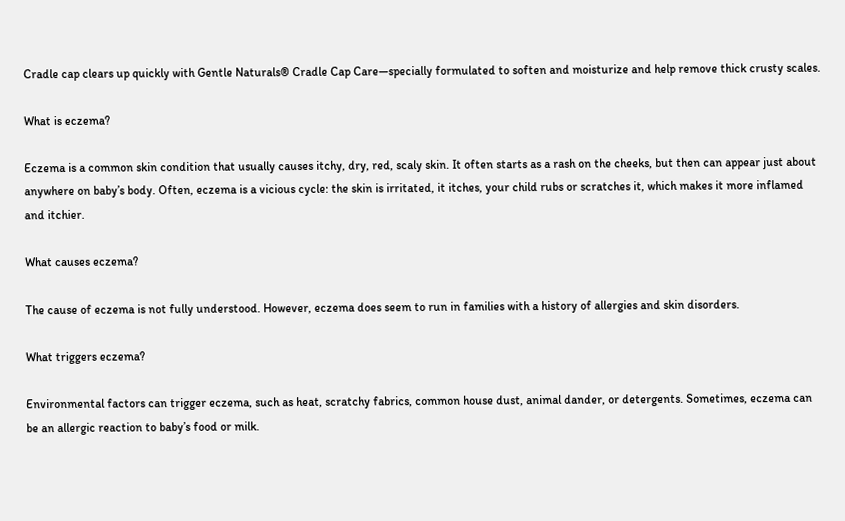Cradle cap clears up quickly with Gentle Naturals® Cradle Cap Care—specially formulated to soften and moisturize and help remove thick crusty scales.

What is eczema?

Eczema is a common skin condition that usually causes itchy, dry, red, scaly skin. It often starts as a rash on the cheeks, but then can appear just about anywhere on baby’s body. Often, eczema is a vicious cycle: the skin is irritated, it itches, your child rubs or scratches it, which makes it more inflamed and itchier.

What causes eczema?

The cause of eczema is not fully understood. However, eczema does seem to run in families with a history of allergies and skin disorders.

What triggers eczema?

Environmental factors can trigger eczema, such as heat, scratchy fabrics, common house dust, animal dander, or detergents. Sometimes, eczema can be an allergic reaction to baby’s food or milk.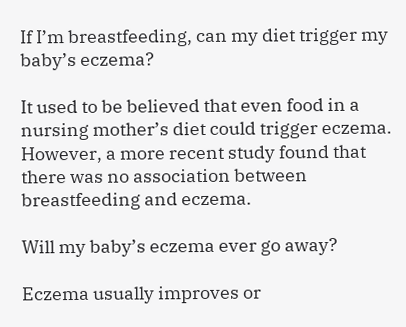If I’m breastfeeding, can my diet trigger my baby’s eczema?

It used to be believed that even food in a nursing mother’s diet could trigger eczema. However, a more recent study found that there was no association between breastfeeding and eczema.

Will my baby’s eczema ever go away?

Eczema usually improves or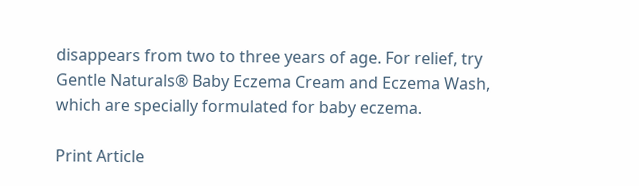disappears from two to three years of age. For relief, try Gentle Naturals® Baby Eczema Cream and Eczema Wash, which are specially formulated for baby eczema.

Print Article